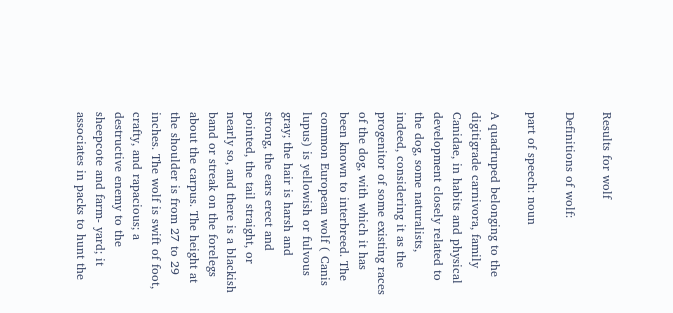Results for wolf

Definitions of wolf:

part of speech: noun

A quadruped belonging to the digitigrade carnivora, family Canidae, in habits and physical development closely related to the dog, some naturalists, indeed, considering it as the progenitor of some existing races of the dog, with which it has been known to interbreed. The common European wolf ( Canis lupus) is yellowish or fulvous gray; the hair is harsh and strong, the ears erect and pointed, the tail straight, or nearly so, and there is a blackish band or streak on the forelegs about the carpus. The height at the shoulder is from 27 to 29 inches. The wolf is swift of foot, crafty, and rapacious; a destructive enemy to the sheepcote and farm- yard; it associates in packs to hunt the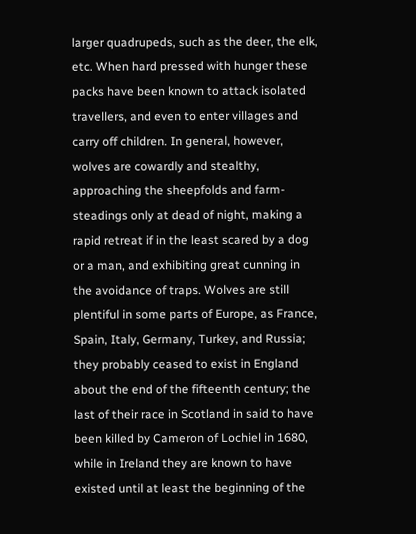larger quadrupeds, such as the deer, the elk, etc. When hard pressed with hunger these packs have been known to attack isolated travellers, and even to enter villages and carry off children. In general, however, wolves are cowardly and stealthy, approaching the sheepfolds and farm- steadings only at dead of night, making a rapid retreat if in the least scared by a dog or a man, and exhibiting great cunning in the avoidance of traps. Wolves are still plentiful in some parts of Europe, as France, Spain, Italy, Germany, Turkey, and Russia; they probably ceased to exist in England about the end of the fifteenth century; the last of their race in Scotland in said to have been killed by Cameron of Lochiel in 1680, while in Ireland they are known to have existed until at least the beginning of the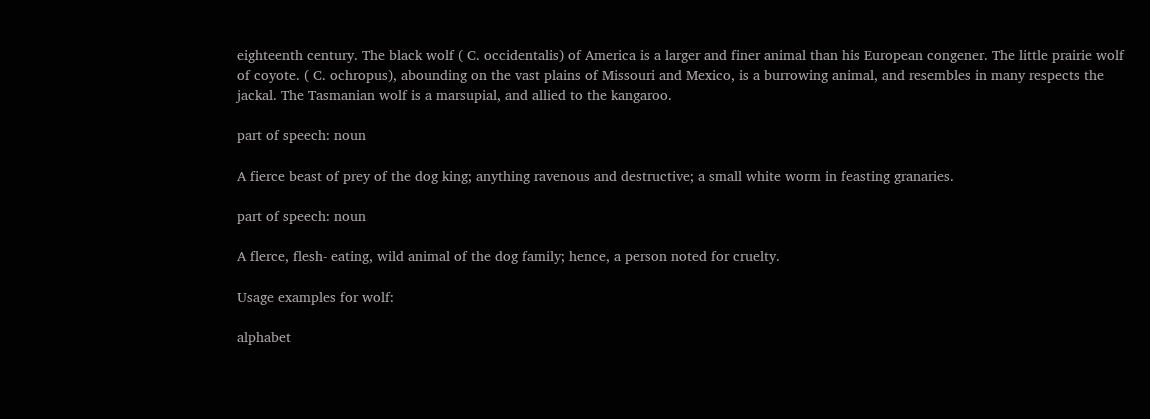eighteenth century. The black wolf ( C. occidentalis) of America is a larger and finer animal than his European congener. The little prairie wolf of coyote. ( C. ochropus), abounding on the vast plains of Missouri and Mexico, is a burrowing animal, and resembles in many respects the jackal. The Tasmanian wolf is a marsupial, and allied to the kangaroo.

part of speech: noun

A fierce beast of prey of the dog king; anything ravenous and destructive; a small white worm in feasting granaries.

part of speech: noun

A flerce, flesh- eating, wild animal of the dog family; hence, a person noted for cruelty.

Usage examples for wolf:

alphabet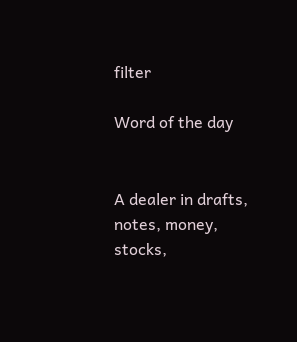filter

Word of the day


A dealer in drafts, notes, money, stocks,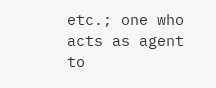etc.; one who acts as agent to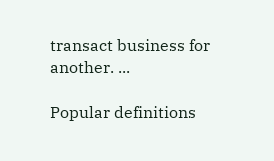transact business for another. ...

Popular definitions